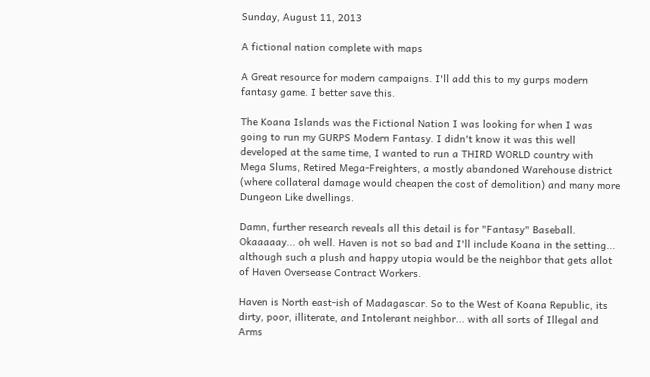Sunday, August 11, 2013

A fictional nation complete with maps

A Great resource for modern campaigns. I'll add this to my gurps modern fantasy game. I better save this.

The Koana Islands was the Fictional Nation I was looking for when I was going to run my GURPS Modern Fantasy. I didn't know it was this well developed at the same time, I wanted to run a THIRD WORLD country with Mega Slums, Retired Mega-Freighters, a mostly abandoned Warehouse district (where collateral damage would cheapen the cost of demolition) and many more Dungeon Like dwellings.

Damn, further research reveals all this detail is for "Fantasy" Baseball. Okaaaaay... oh well. Haven is not so bad and I'll include Koana in the setting... although such a plush and happy utopia would be the neighbor that gets allot of Haven Oversease Contract Workers.

Haven is North east-ish of Madagascar. So to the West of Koana Republic, its dirty, poor, illiterate, and Intolerant neighbor... with all sorts of Illegal and Arms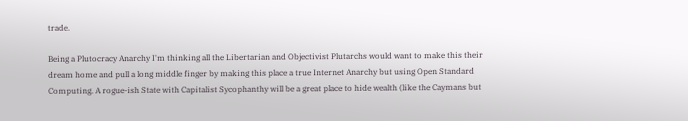trade.

Being a Plutocracy Anarchy I'm thinking all the Libertarian and Objectivist Plutarchs would want to make this their dream home and pull a long middle finger by making this place a true Internet Anarchy but using Open Standard Computing. A rogue-ish State with Capitalist Sycophanthy will be a great place to hide wealth (like the Caymans but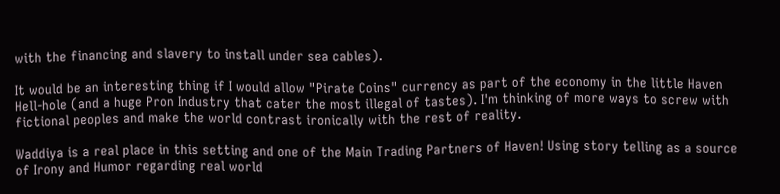with the financing and slavery to install under sea cables).

It would be an interesting thing if I would allow "Pirate Coins" currency as part of the economy in the little Haven Hell-hole (and a huge Pron Industry that cater the most illegal of tastes). I'm thinking of more ways to screw with fictional peoples and make the world contrast ironically with the rest of reality.

Waddiya is a real place in this setting and one of the Main Trading Partners of Haven! Using story telling as a source of Irony and Humor regarding real world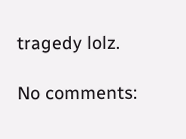tragedy lolz.

No comments: